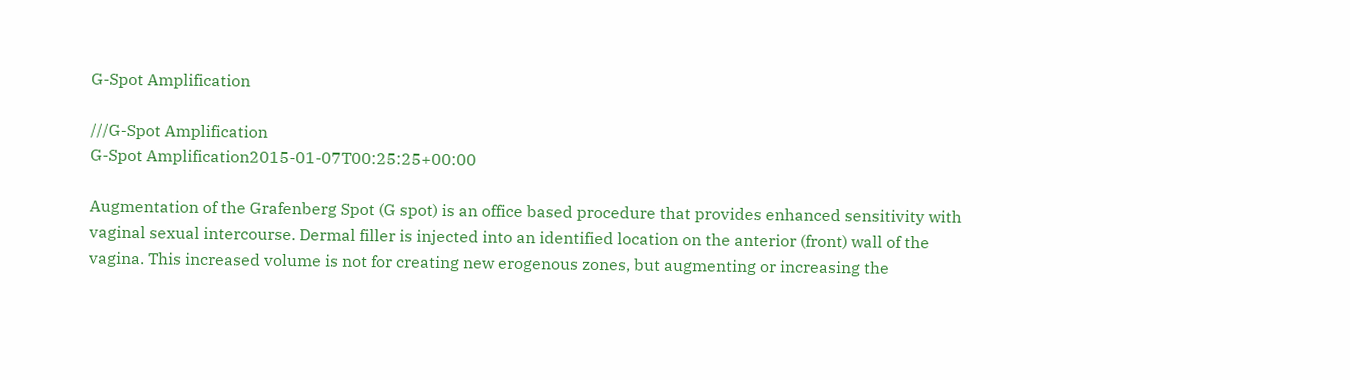G-Spot Amplification

///G-Spot Amplification
G-Spot Amplification2015-01-07T00:25:25+00:00

Augmentation of the Grafenberg Spot (G spot) is an office based procedure that provides enhanced sensitivity with vaginal sexual intercourse. Dermal filler is injected into an identified location on the anterior (front) wall of the vagina. This increased volume is not for creating new erogenous zones, but augmenting or increasing the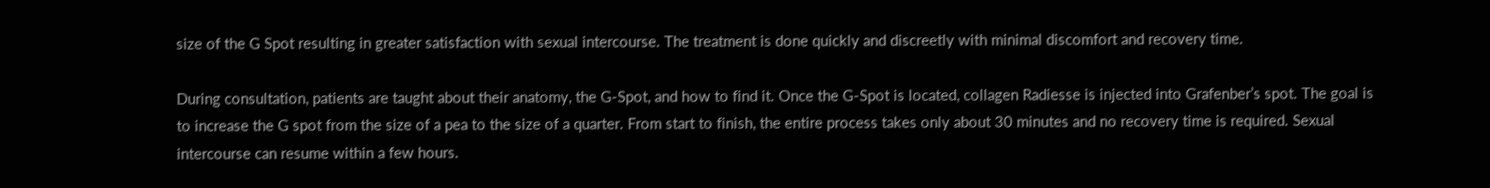size of the G Spot resulting in greater satisfaction with sexual intercourse. The treatment is done quickly and discreetly with minimal discomfort and recovery time.

During consultation, patients are taught about their anatomy, the G-Spot, and how to find it. Once the G-Spot is located, collagen Radiesse is injected into Grafenber’s spot. The goal is to increase the G spot from the size of a pea to the size of a quarter. From start to finish, the entire process takes only about 30 minutes and no recovery time is required. Sexual intercourse can resume within a few hours.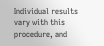Individual results vary with this procedure, and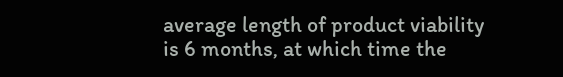average length of product viability is 6 months, at which time the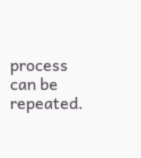process can be repeated.